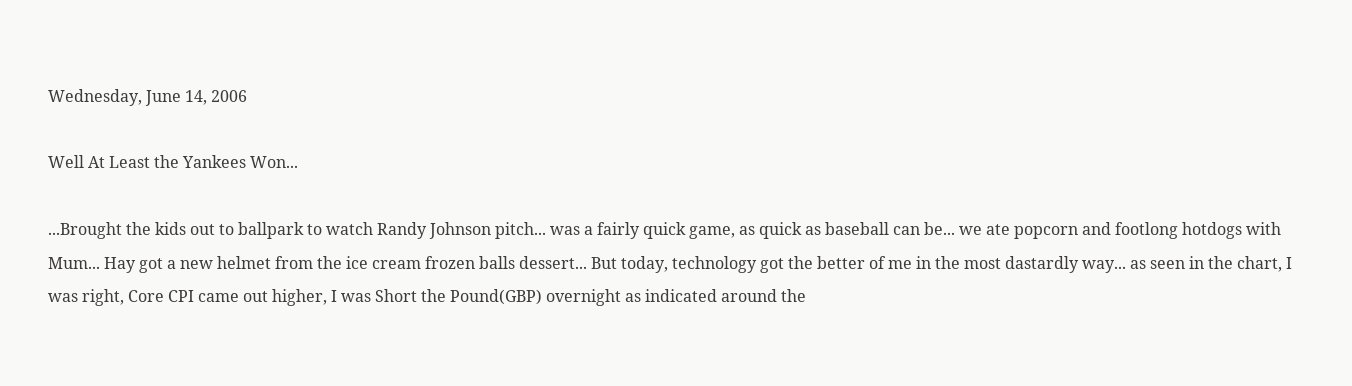Wednesday, June 14, 2006

Well At Least the Yankees Won...

...Brought the kids out to ballpark to watch Randy Johnson pitch... was a fairly quick game, as quick as baseball can be... we ate popcorn and footlong hotdogs with Mum... Hay got a new helmet from the ice cream frozen balls dessert... But today, technology got the better of me in the most dastardly way... as seen in the chart, I was right, Core CPI came out higher, I was Short the Pound(GBP) overnight as indicated around the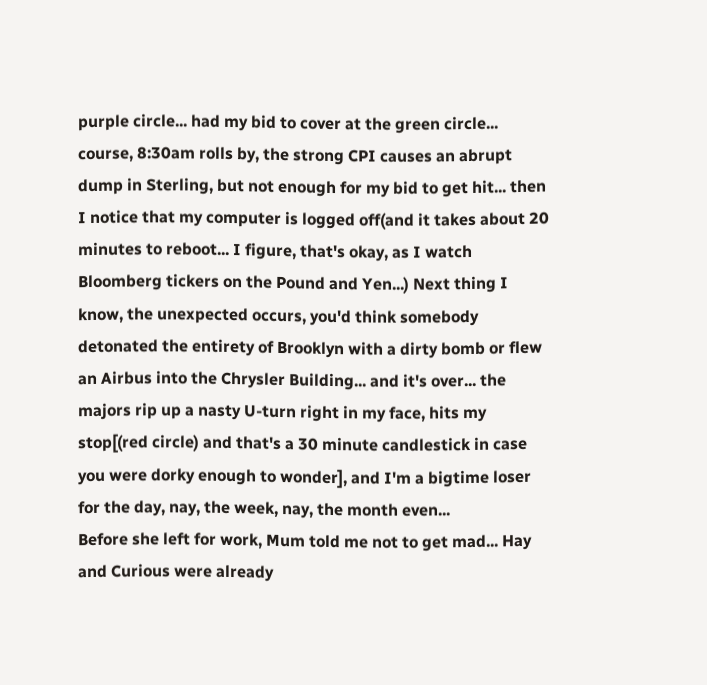purple circle... had my bid to cover at the green circle... course, 8:30am rolls by, the strong CPI causes an abrupt dump in Sterling, but not enough for my bid to get hit... then I notice that my computer is logged off(and it takes about 20 minutes to reboot... I figure, that's okay, as I watch Bloomberg tickers on the Pound and Yen...) Next thing I know, the unexpected occurs, you'd think somebody detonated the entirety of Brooklyn with a dirty bomb or flew an Airbus into the Chrysler Building... and it's over... the majors rip up a nasty U-turn right in my face, hits my stop[(red circle) and that's a 30 minute candlestick in case you were dorky enough to wonder], and I'm a bigtime loser for the day, nay, the week, nay, the month even...
Before she left for work, Mum told me not to get mad... Hay and Curious were already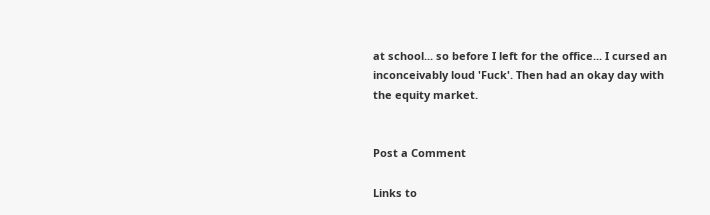at school... so before I left for the office... I cursed an inconceivably loud 'Fuck'. Then had an okay day with the equity market.


Post a Comment

Links to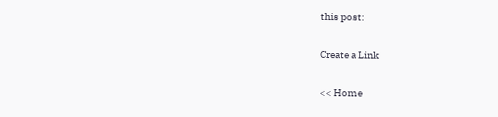this post:

Create a Link

<< Home